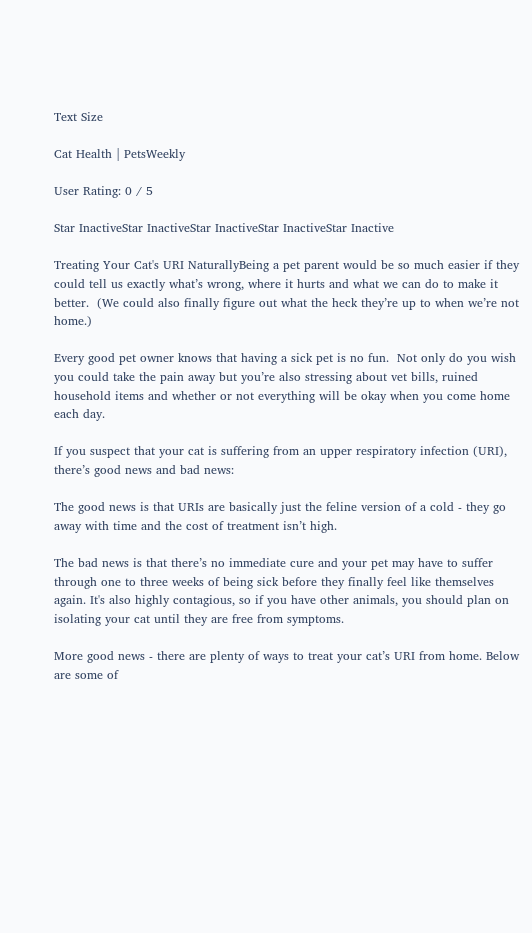Text Size

Cat Health | PetsWeekly

User Rating: 0 / 5

Star InactiveStar InactiveStar InactiveStar InactiveStar Inactive

Treating Your Cat's URI NaturallyBeing a pet parent would be so much easier if they could tell us exactly what’s wrong, where it hurts and what we can do to make it better.  (We could also finally figure out what the heck they’re up to when we’re not home.)

Every good pet owner knows that having a sick pet is no fun.  Not only do you wish you could take the pain away but you’re also stressing about vet bills, ruined household items and whether or not everything will be okay when you come home each day.

If you suspect that your cat is suffering from an upper respiratory infection (URI), there’s good news and bad news:

The good news is that URIs are basically just the feline version of a cold - they go away with time and the cost of treatment isn’t high.

The bad news is that there’s no immediate cure and your pet may have to suffer through one to three weeks of being sick before they finally feel like themselves again. It's also highly contagious, so if you have other animals, you should plan on isolating your cat until they are free from symptoms.

More good news - there are plenty of ways to treat your cat’s URI from home. Below are some of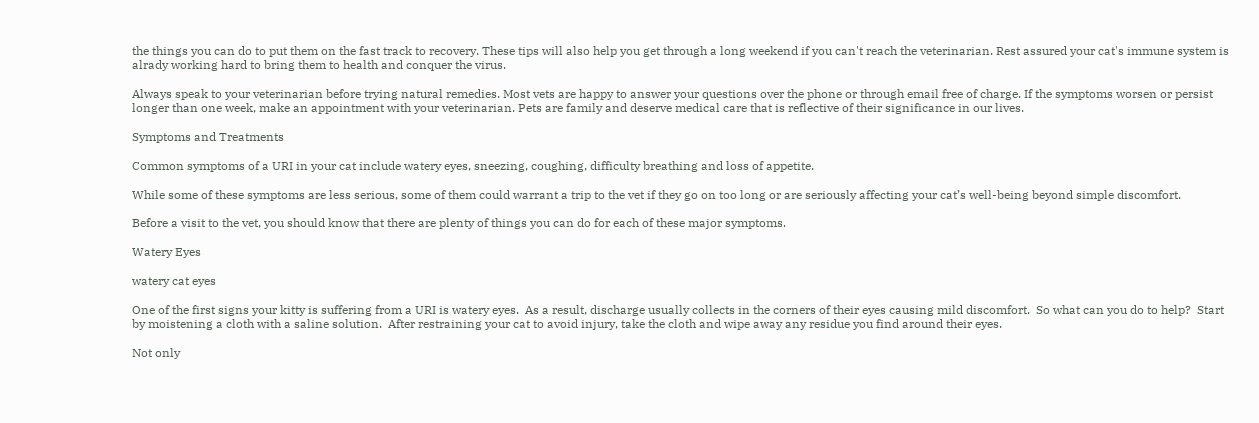the things you can do to put them on the fast track to recovery. These tips will also help you get through a long weekend if you can't reach the veterinarian. Rest assured your cat's immune system is alrady working hard to bring them to health and conquer the virus.

Always speak to your veterinarian before trying natural remedies. Most vets are happy to answer your questions over the phone or through email free of charge. If the symptoms worsen or persist longer than one week, make an appointment with your veterinarian. Pets are family and deserve medical care that is reflective of their significance in our lives.

Symptoms and Treatments

Common symptoms of a URI in your cat include watery eyes, sneezing, coughing, difficulty breathing and loss of appetite.

While some of these symptoms are less serious, some of them could warrant a trip to the vet if they go on too long or are seriously affecting your cat’s well-being beyond simple discomfort.

Before a visit to the vet, you should know that there are plenty of things you can do for each of these major symptoms.

Watery Eyes

watery cat eyes

One of the first signs your kitty is suffering from a URI is watery eyes.  As a result, discharge usually collects in the corners of their eyes causing mild discomfort.  So what can you do to help?  Start by moistening a cloth with a saline solution.  After restraining your cat to avoid injury, take the cloth and wipe away any residue you find around their eyes.

Not only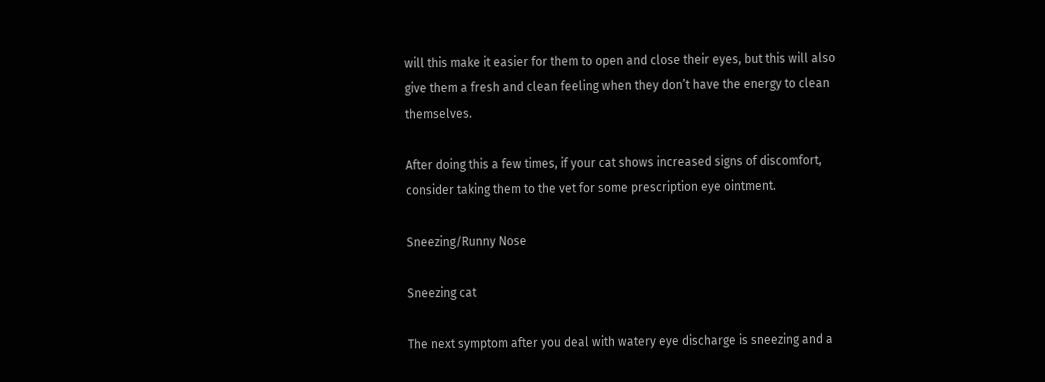will this make it easier for them to open and close their eyes, but this will also give them a fresh and clean feeling when they don’t have the energy to clean themselves.

After doing this a few times, if your cat shows increased signs of discomfort, consider taking them to the vet for some prescription eye ointment.

Sneezing/Runny Nose

Sneezing cat

The next symptom after you deal with watery eye discharge is sneezing and a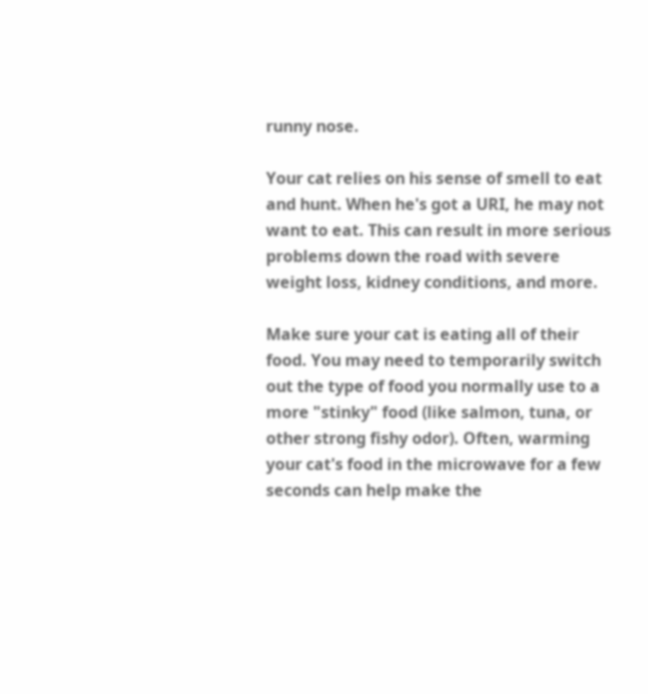runny nose.

Your cat relies on his sense of smell to eat and hunt. When he's got a URI, he may not want to eat. This can result in more serious problems down the road with severe weight loss, kidney conditions, and more.

Make sure your cat is eating all of their food. You may need to temporarily switch out the type of food you normally use to a more "stinky" food (like salmon, tuna, or other strong fishy odor). Often, warming your cat's food in the microwave for a few seconds can help make the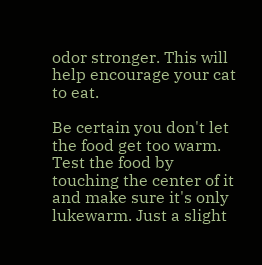odor stronger. This will help encourage your cat to eat.

Be certain you don't let the food get too warm. Test the food by touching the center of it and make sure it's only lukewarm. Just a slight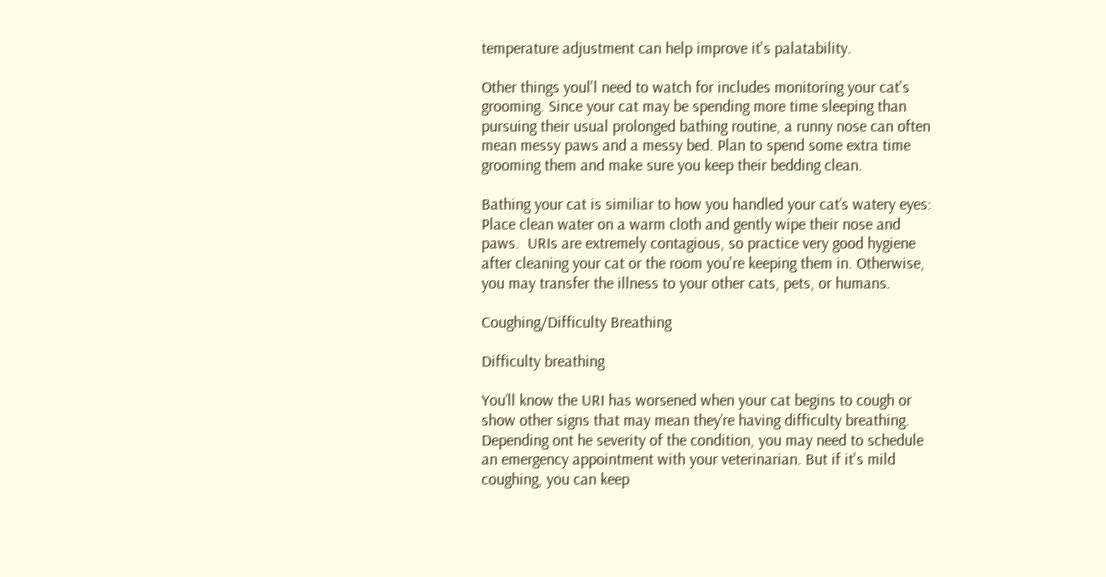temperature adjustment can help improve it's palatability.

Other things youl'l need to watch for includes monitoring your cat's grooming. Since your cat may be spending more time sleeping than pursuing their usual prolonged bathing routine, a runny nose can often mean messy paws and a messy bed. Plan to spend some extra time grooming them and make sure you keep their bedding clean.

Bathing your cat is similiar to how you handled your cat’s watery eyes: Place clean water on a warm cloth and gently wipe their nose and paws.  URIs are extremely contagious, so practice very good hygiene after cleaning your cat or the room you're keeping them in. Otherwise, you may transfer the illness to your other cats, pets, or humans.

Coughing/Difficulty Breathing

Difficulty breathing

You’ll know the URI has worsened when your cat begins to cough or show other signs that may mean they’re having difficulty breathing. Depending ont he severity of the condition, you may need to schedule an emergency appointment with your veterinarian. But if it's mild coughing, you can keep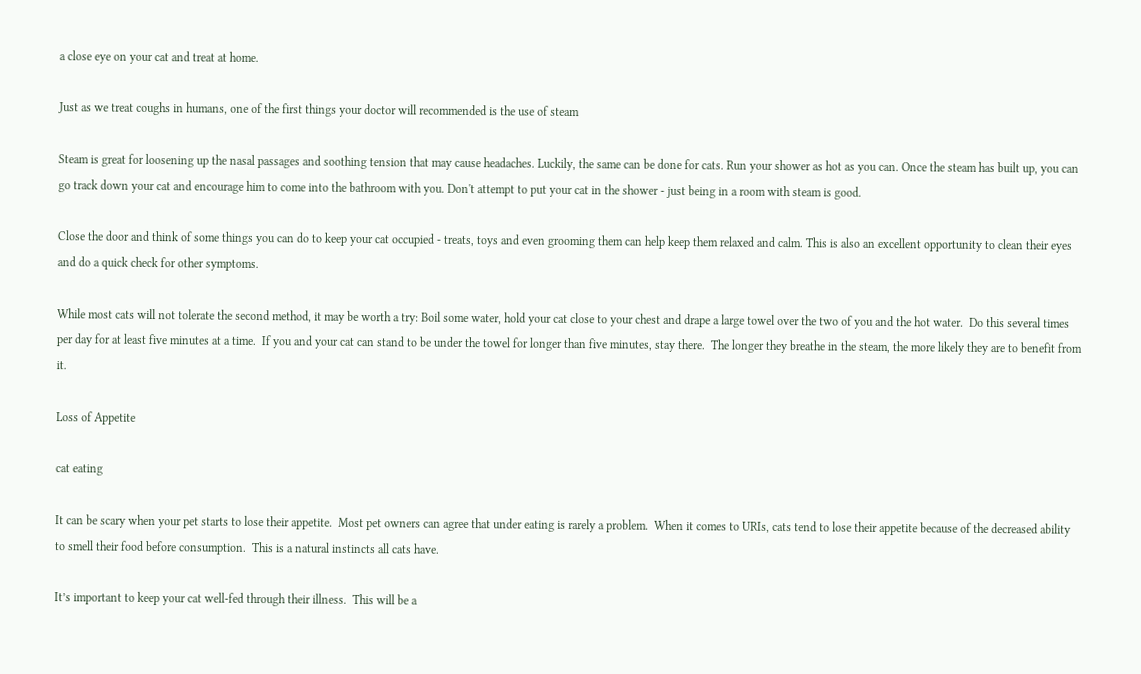a close eye on your cat and treat at home.

Just as we treat coughs in humans, one of the first things your doctor will recommended is the use of steam

Steam is great for loosening up the nasal passages and soothing tension that may cause headaches. Luckily, the same can be done for cats. Run your shower as hot as you can. Once the steam has built up, you can go track down your cat and encourage him to come into the bathroom with you. Don't attempt to put your cat in the shower - just being in a room with steam is good.

Close the door and think of some things you can do to keep your cat occupied - treats, toys and even grooming them can help keep them relaxed and calm. This is also an excellent opportunity to clean their eyes and do a quick check for other symptoms.

While most cats will not tolerate the second method, it may be worth a try: Boil some water, hold your cat close to your chest and drape a large towel over the two of you and the hot water.  Do this several times per day for at least five minutes at a time.  If you and your cat can stand to be under the towel for longer than five minutes, stay there.  The longer they breathe in the steam, the more likely they are to benefit from it.

Loss of Appetite

cat eating

It can be scary when your pet starts to lose their appetite.  Most pet owners can agree that under eating is rarely a problem.  When it comes to URIs, cats tend to lose their appetite because of the decreased ability to smell their food before consumption.  This is a natural instincts all cats have.

It’s important to keep your cat well-fed through their illness.  This will be a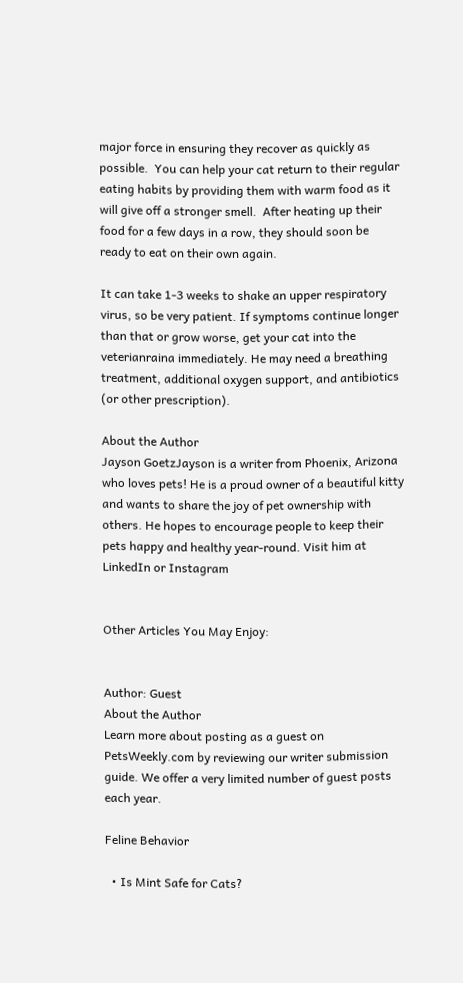major force in ensuring they recover as quickly as possible.  You can help your cat return to their regular eating habits by providing them with warm food as it will give off a stronger smell.  After heating up their food for a few days in a row, they should soon be ready to eat on their own again.

It can take 1-3 weeks to shake an upper respiratory virus, so be very patient. If symptoms continue longer than that or grow worse, get your cat into the veterianraina immediately. He may need a breathing treatment, additional oxygen support, and antibiotics (or other prescription).

About the Author
Jayson GoetzJayson is a writer from Phoenix, Arizona who loves pets! He is a proud owner of a beautiful kitty and wants to share the joy of pet ownership with others. He hopes to encourage people to keep their pets happy and healthy year-round. Visit him at LinkedIn or Instagram


Other Articles You May Enjoy:


Author: Guest
About the Author
Learn more about posting as a guest on PetsWeekly.com by reviewing our writer submission guide. We offer a very limited number of guest posts each year.

Feline Behavior

  • Is Mint Safe for Cats?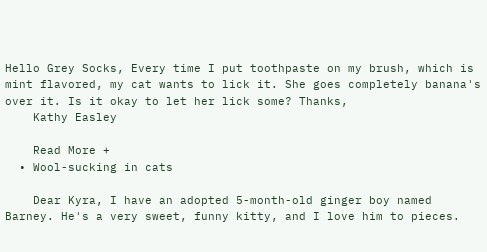Hello Grey Socks, Every time I put toothpaste on my brush, which is mint flavored, my cat wants to lick it. She goes completely banana's over it. Is it okay to let her lick some? Thanks,
    Kathy Easley

    Read More +
  • Wool-sucking in cats

    Dear Kyra, I have an adopted 5-month-old ginger boy named Barney. He's a very sweet, funny kitty, and I love him to pieces.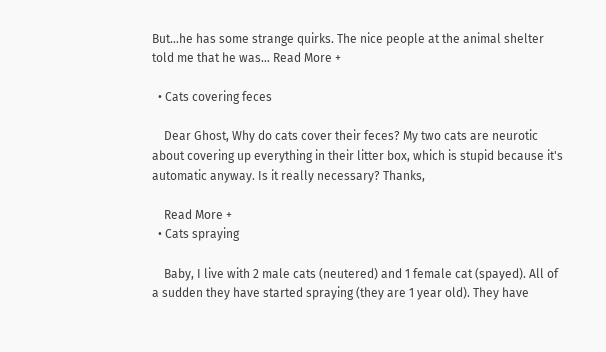But...he has some strange quirks. The nice people at the animal shelter told me that he was… Read More +

  • Cats covering feces

    Dear Ghost, Why do cats cover their feces? My two cats are neurotic about covering up everything in their litter box, which is stupid because it's automatic anyway. Is it really necessary? Thanks,

    Read More +
  • Cats spraying

    Baby, I live with 2 male cats (neutered) and 1 female cat (spayed). All of a sudden they have started spraying (they are 1 year old). They have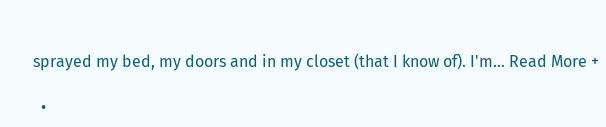sprayed my bed, my doors and in my closet (that I know of). I'm… Read More +

  •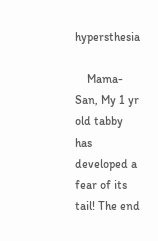hypersthesia

    Mama-San, My 1 yr old tabby has developed a fear of its tail! The end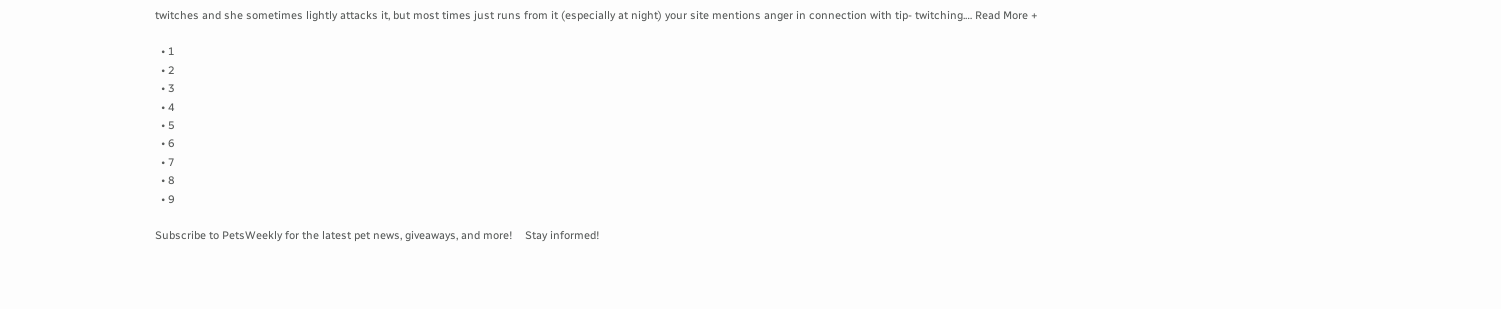twitches and she sometimes lightly attacks it, but most times just runs from it (especially at night) your site mentions anger in connection with tip- twitching.… Read More +

  • 1
  • 2
  • 3
  • 4
  • 5
  • 6
  • 7
  • 8
  • 9

Subscribe to PetsWeekly for the latest pet news, giveaways, and more!    Stay informed!